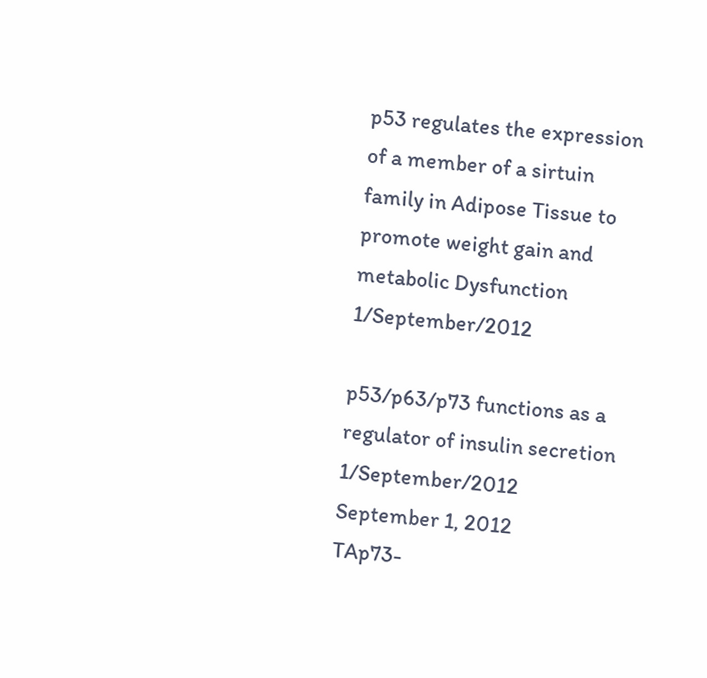p53 regulates the expression of a member of a sirtuin family in Adipose Tissue to promote weight gain and metabolic Dysfunction 1/September/2012

p53/p63/p73 functions as a regulator of insulin secretion 1/September/2012
September 1, 2012
TAp73-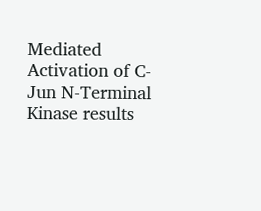Mediated Activation of C-Jun N-Terminal Kinase results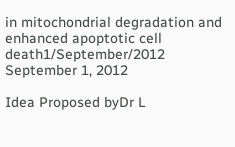in mitochondrial degradation and enhanced apoptotic cell death1/September/2012
September 1, 2012

Idea Proposed byDr L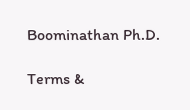Boominathan Ph.D.

Terms &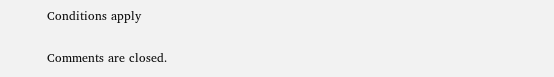Conditions apply


Comments are closed.